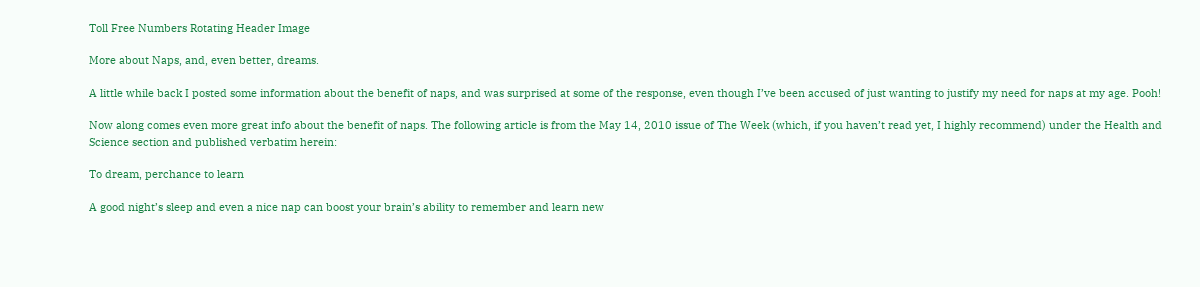Toll Free Numbers Rotating Header Image

More about Naps, and, even better, dreams.

A little while back I posted some information about the benefit of naps, and was surprised at some of the response, even though I’ve been accused of just wanting to justify my need for naps at my age. Pooh!

Now along comes even more great info about the benefit of naps. The following article is from the May 14, 2010 issue of The Week (which, if you haven’t read yet, I highly recommend) under the Health and Science section and published verbatim herein:

To dream, perchance to learn

A good night’s sleep and even a nice nap can boost your brain’s ability to remember and learn new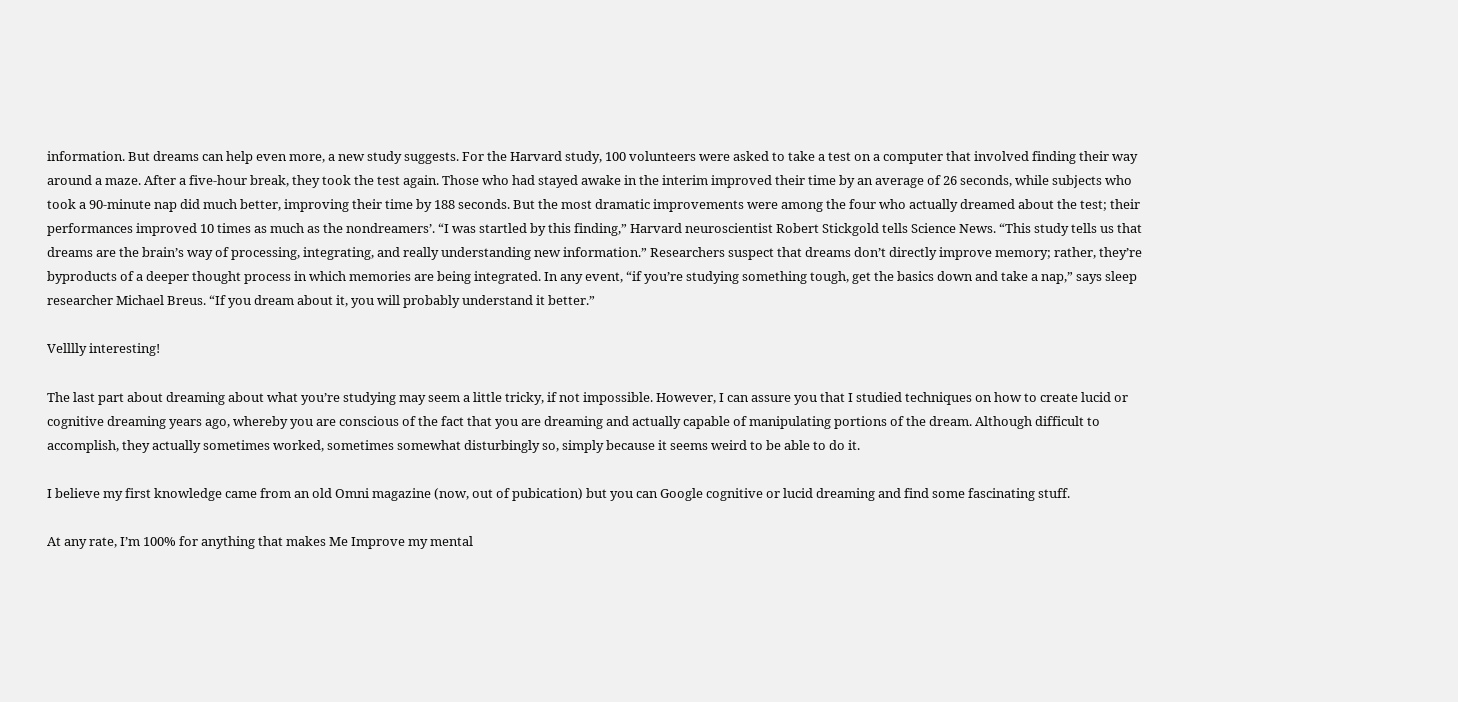information. But dreams can help even more, a new study suggests. For the Harvard study, 100 volunteers were asked to take a test on a computer that involved finding their way around a maze. After a five-hour break, they took the test again. Those who had stayed awake in the interim improved their time by an average of 26 seconds, while subjects who took a 90-minute nap did much better, improving their time by 188 seconds. But the most dramatic improvements were among the four who actually dreamed about the test; their performances improved 10 times as much as the nondreamers’. “I was startled by this finding,” Harvard neuroscientist Robert Stickgold tells Science News. “This study tells us that dreams are the brain’s way of processing, integrating, and really understanding new information.” Researchers suspect that dreams don’t directly improve memory; rather, they’re byproducts of a deeper thought process in which memories are being integrated. In any event, “if you’re studying something tough, get the basics down and take a nap,” says sleep researcher Michael Breus. “If you dream about it, you will probably understand it better.”

Velllly interesting!

The last part about dreaming about what you’re studying may seem a little tricky, if not impossible. However, I can assure you that I studied techniques on how to create lucid or cognitive dreaming years ago, whereby you are conscious of the fact that you are dreaming and actually capable of manipulating portions of the dream. Although difficult to accomplish, they actually sometimes worked, sometimes somewhat disturbingly so, simply because it seems weird to be able to do it.

I believe my first knowledge came from an old Omni magazine (now, out of pubication) but you can Google cognitive or lucid dreaming and find some fascinating stuff.

At any rate, I’m 100% for anything that makes Me Improve my mental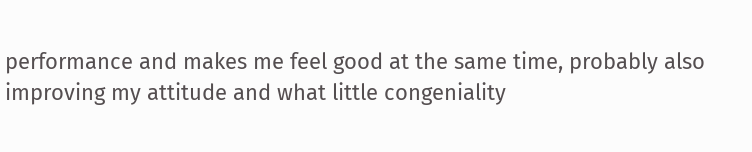performance and makes me feel good at the same time, probably also improving my attitude and what little congeniality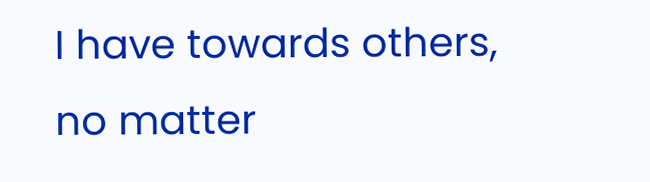I have towards others, no matter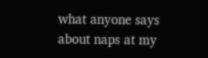what anyone says about naps at my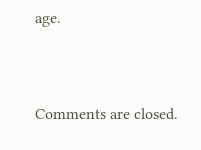age.


Comments are closed.